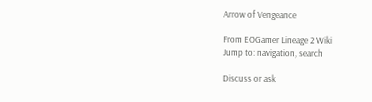Arrow of Vengeance

From EOGamer Lineage 2 Wiki
Jump to: navigation, search

Discuss or ask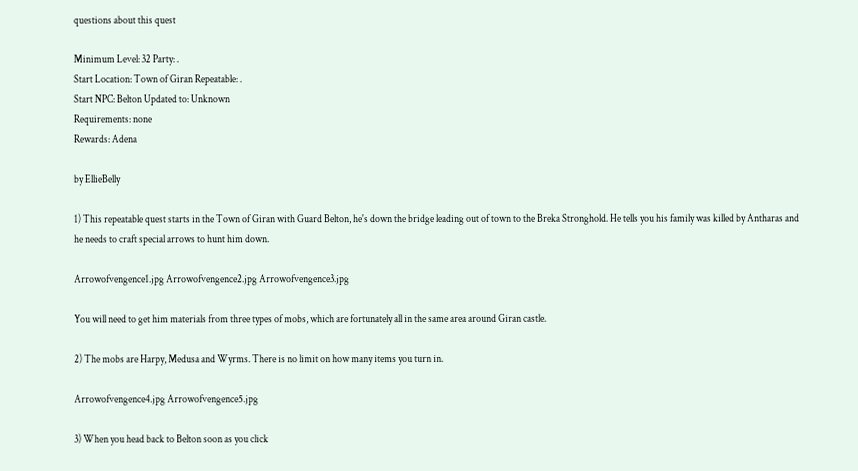questions about this quest

Minimum Level: 32 Party: .
Start Location: Town of Giran Repeatable: .
Start NPC: Belton Updated to: Unknown
Requirements: none
Rewards: Adena

by EllieBelly

1) This repeatable quest starts in the Town of Giran with Guard Belton, he's down the bridge leading out of town to the Breka Stronghold. He tells you his family was killed by Antharas and he needs to craft special arrows to hunt him down.

Arrowofvengence1.jpg Arrowofvengence2.jpg Arrowofvengence3.jpg

You will need to get him materials from three types of mobs, which are fortunately all in the same area around Giran castle.

2) The mobs are Harpy, Medusa and Wyrms. There is no limit on how many items you turn in.

Arrowofvengence4.jpg Arrowofvengence5.jpg

3) When you head back to Belton soon as you click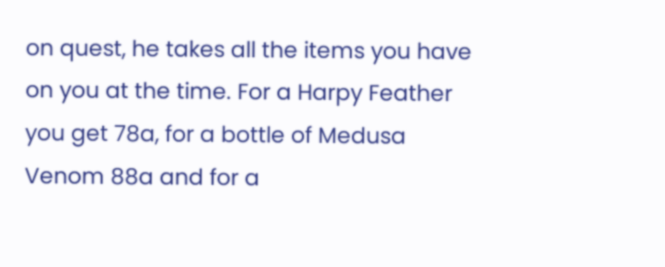on quest, he takes all the items you have on you at the time. For a Harpy Feather you get 78a, for a bottle of Medusa Venom 88a and for a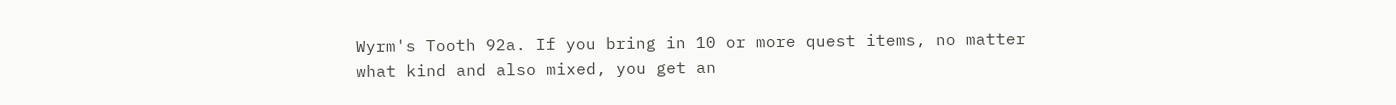Wyrm's Tooth 92a. If you bring in 10 or more quest items, no matter what kind and also mixed, you get an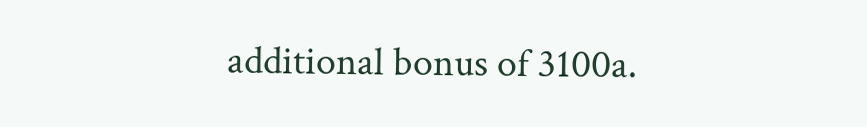additional bonus of 3100a.